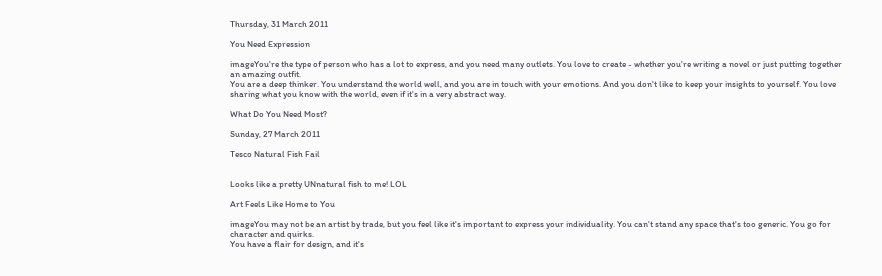Thursday, 31 March 2011

You Need Expression

imageYou're the type of person who has a lot to express, and you need many outlets. You love to create - whether you're writing a novel or just putting together an amazing outfit.
You are a deep thinker. You understand the world well, and you are in touch with your emotions. And you don't like to keep your insights to yourself. You love sharing what you know with the world, even if it's in a very abstract way.

What Do You Need Most?

Sunday, 27 March 2011

Tesco Natural Fish Fail


Looks like a pretty UNnatural fish to me! LOL

Art Feels Like Home to You

imageYou may not be an artist by trade, but you feel like it's important to express your individuality. You can't stand any space that's too generic. You go for character and quirks.
You have a flair for design, and it's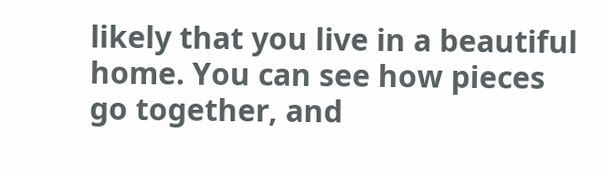likely that you live in a beautiful home. You can see how pieces go together, and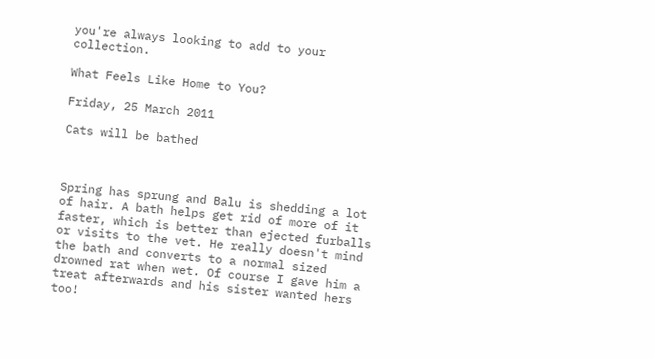you're always looking to add to your collection.

What Feels Like Home to You?

Friday, 25 March 2011

Cats will be bathed



Spring has sprung and Balu is shedding a lot of hair. A bath helps get rid of more of it faster, which is better than ejected furballs or visits to the vet. He really doesn't mind the bath and converts to a normal sized drowned rat when wet. Of course I gave him a treat afterwards and his sister wanted hers too!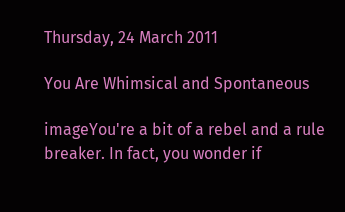Thursday, 24 March 2011

You Are Whimsical and Spontaneous

imageYou're a bit of a rebel and a rule breaker. In fact, you wonder if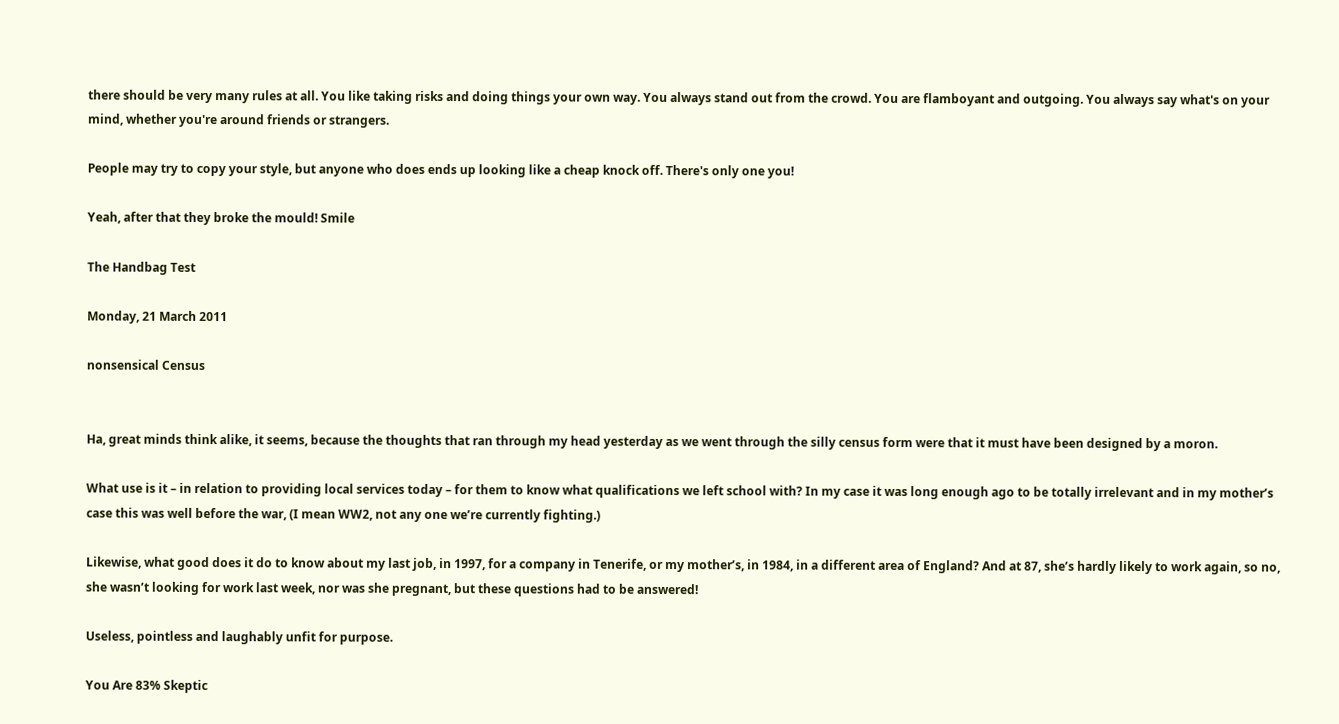there should be very many rules at all. You like taking risks and doing things your own way. You always stand out from the crowd. You are flamboyant and outgoing. You always say what's on your mind, whether you're around friends or strangers.

People may try to copy your style, but anyone who does ends up looking like a cheap knock off. There's only one you!

Yeah, after that they broke the mould! Smile

The Handbag Test

Monday, 21 March 2011

nonsensical Census


Ha, great minds think alike, it seems, because the thoughts that ran through my head yesterday as we went through the silly census form were that it must have been designed by a moron.

What use is it – in relation to providing local services today – for them to know what qualifications we left school with? In my case it was long enough ago to be totally irrelevant and in my mother’s case this was well before the war, (I mean WW2, not any one we’re currently fighting.)

Likewise, what good does it do to know about my last job, in 1997, for a company in Tenerife, or my mother’s, in 1984, in a different area of England? And at 87, she’s hardly likely to work again, so no, she wasn’t looking for work last week, nor was she pregnant, but these questions had to be answered!

Useless, pointless and laughably unfit for purpose.

You Are 83% Skeptic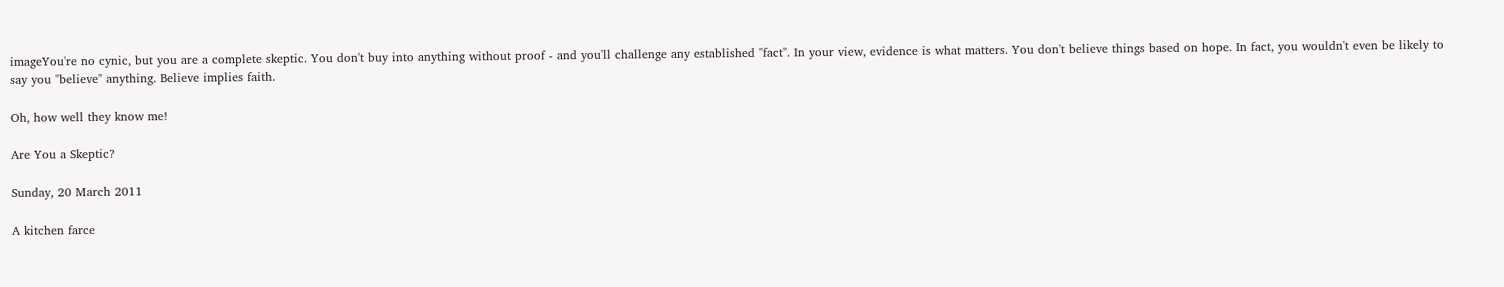imageYou're no cynic, but you are a complete skeptic. You don't buy into anything without proof - and you'll challenge any established "fact". In your view, evidence is what matters. You don't believe things based on hope. In fact, you wouldn't even be likely to say you "believe" anything. Believe implies faith.

Oh, how well they know me!

Are You a Skeptic?

Sunday, 20 March 2011

A kitchen farce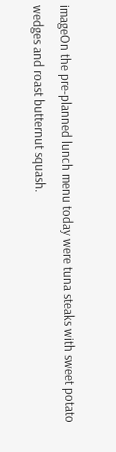imageOn the pre-planned lunch menu today were tuna steaks with sweet potato wedges and roast butternut squash.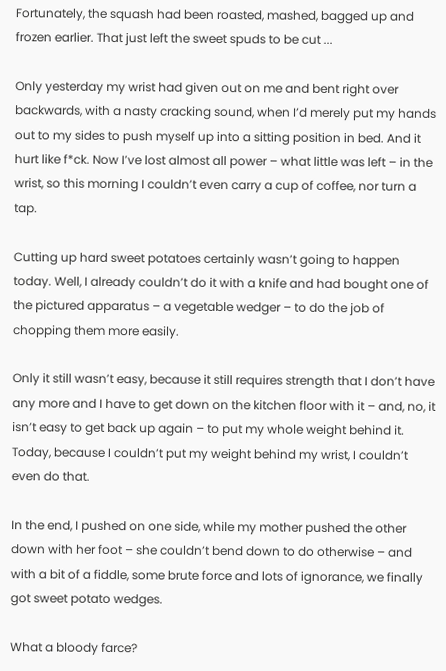Fortunately, the squash had been roasted, mashed, bagged up and frozen earlier. That just left the sweet spuds to be cut ...

Only yesterday my wrist had given out on me and bent right over backwards, with a nasty cracking sound, when I’d merely put my hands out to my sides to push myself up into a sitting position in bed. And it hurt like f*ck. Now I’ve lost almost all power – what little was left – in the wrist, so this morning I couldn’t even carry a cup of coffee, nor turn a tap.

Cutting up hard sweet potatoes certainly wasn’t going to happen today. Well, I already couldn’t do it with a knife and had bought one of the pictured apparatus – a vegetable wedger – to do the job of chopping them more easily.

Only it still wasn’t easy, because it still requires strength that I don’t have any more and I have to get down on the kitchen floor with it – and, no, it isn’t easy to get back up again – to put my whole weight behind it. Today, because I couldn’t put my weight behind my wrist, I couldn’t even do that.

In the end, I pushed on one side, while my mother pushed the other down with her foot – she couldn’t bend down to do otherwise – and with a bit of a fiddle, some brute force and lots of ignorance, we finally got sweet potato wedges.

What a bloody farce?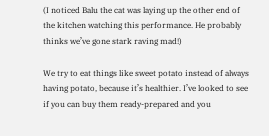(I noticed Balu the cat was laying up the other end of the kitchen watching this performance. He probably thinks we’ve gone stark raving mad!)

We try to eat things like sweet potato instead of always having potato, because it’s healthier. I’ve looked to see if you can buy them ready-prepared and you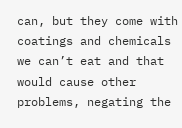can, but they come with coatings and chemicals we can’t eat and that would cause other problems, negating the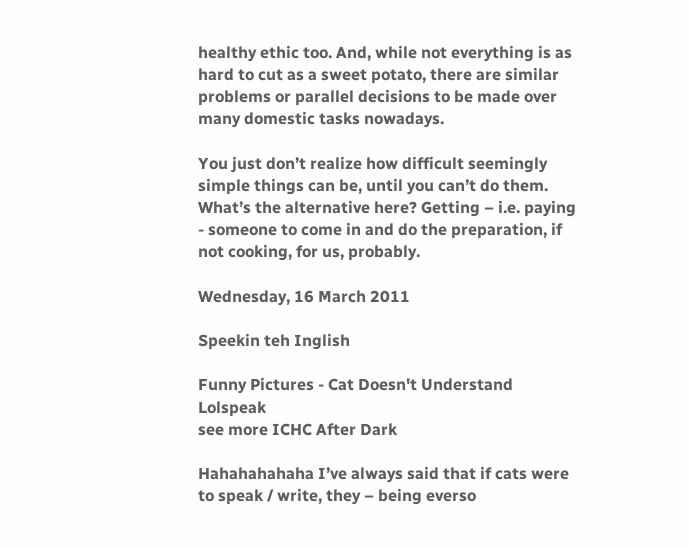healthy ethic too. And, while not everything is as hard to cut as a sweet potato, there are similar problems or parallel decisions to be made over many domestic tasks nowadays.

You just don’t realize how difficult seemingly simple things can be, until you can’t do them. What’s the alternative here? Getting – i.e. paying - someone to come in and do the preparation, if not cooking, for us, probably.

Wednesday, 16 March 2011

Speekin teh Inglish

Funny Pictures - Cat Doesn't Understand Lolspeak
see more ICHC After Dark

Hahahahahaha I’ve always said that if cats were to speak / write, they – being everso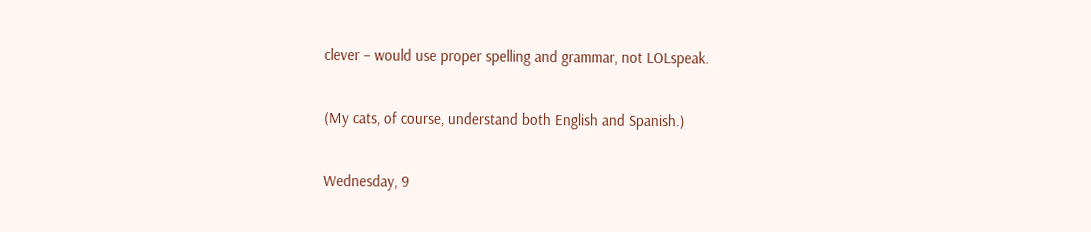clever – would use proper spelling and grammar, not LOLspeak.

(My cats, of course, understand both English and Spanish.)

Wednesday, 9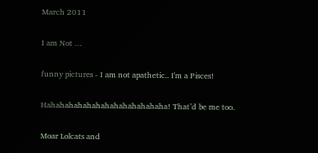March 2011

I am Not …

funny pictures - I am not apathetic.. I'm a Pisces!

Hahahahahahahahahahahahahaha! That’d be me too.

Moar Lolcats and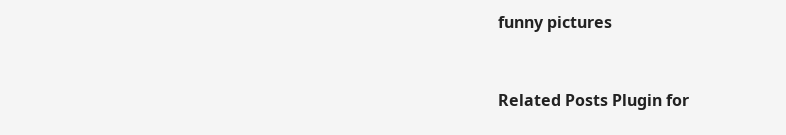funny pictures


Related Posts Plugin for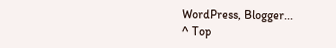WordPress, Blogger...
^ Top